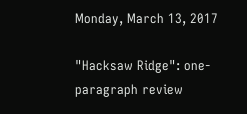Monday, March 13, 2017

"Hacksaw Ridge": one-paragraph review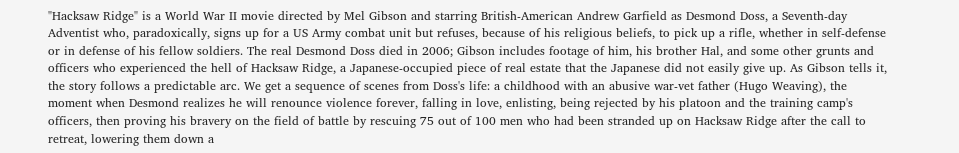"Hacksaw Ridge" is a World War II movie directed by Mel Gibson and starring British-American Andrew Garfield as Desmond Doss, a Seventh-day Adventist who, paradoxically, signs up for a US Army combat unit but refuses, because of his religious beliefs, to pick up a rifle, whether in self-defense or in defense of his fellow soldiers. The real Desmond Doss died in 2006; Gibson includes footage of him, his brother Hal, and some other grunts and officers who experienced the hell of Hacksaw Ridge, a Japanese-occupied piece of real estate that the Japanese did not easily give up. As Gibson tells it, the story follows a predictable arc. We get a sequence of scenes from Doss's life: a childhood with an abusive war-vet father (Hugo Weaving), the moment when Desmond realizes he will renounce violence forever, falling in love, enlisting, being rejected by his platoon and the training camp's officers, then proving his bravery on the field of battle by rescuing 75 out of 100 men who had been stranded up on Hacksaw Ridge after the call to retreat, lowering them down a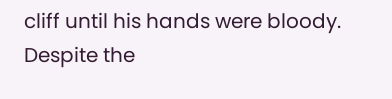cliff until his hands were bloody. Despite the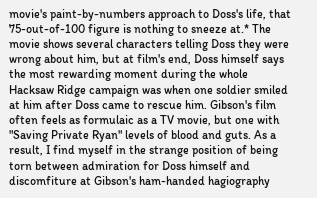movie's paint-by-numbers approach to Doss's life, that 75-out-of-100 figure is nothing to sneeze at.* The movie shows several characters telling Doss they were wrong about him, but at film's end, Doss himself says the most rewarding moment during the whole Hacksaw Ridge campaign was when one soldier smiled at him after Doss came to rescue him. Gibson's film often feels as formulaic as a TV movie, but one with "Saving Private Ryan" levels of blood and guts. As a result, I find myself in the strange position of being torn between admiration for Doss himself and discomfiture at Gibson's ham-handed hagiography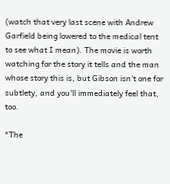(watch that very last scene with Andrew Garfield being lowered to the medical tent to see what I mean). The movie is worth watching for the story it tells and the man whose story this is, but Gibson isn't one for subtlety, and you'll immediately feel that, too.

*The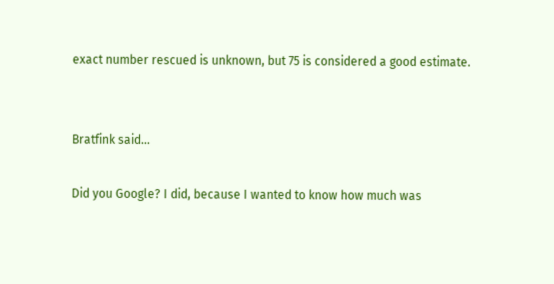exact number rescued is unknown, but 75 is considered a good estimate.


Bratfink said...

Did you Google? I did, because I wanted to know how much was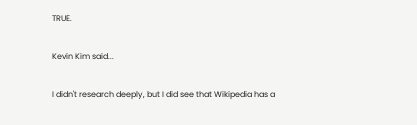TRUE.

Kevin Kim said...

I didn't research deeply, but I did see that Wikipedia has a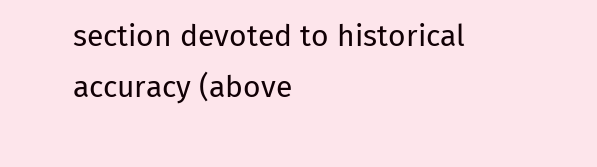section devoted to historical accuracy (above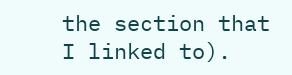the section that I linked to).